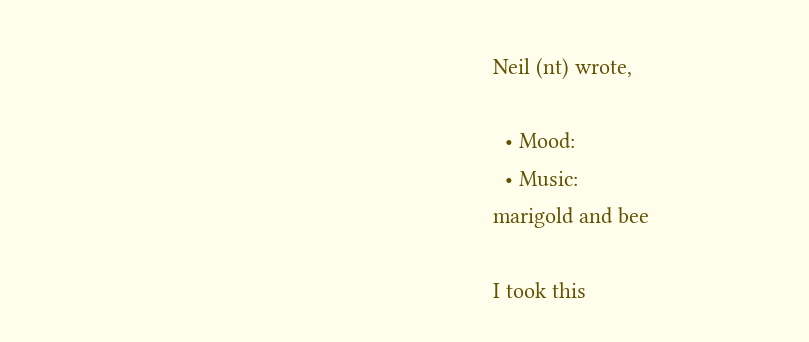Neil (nt) wrote,

  • Mood:
  • Music:
marigold and bee

I took this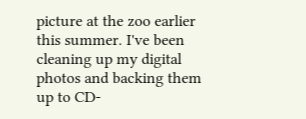picture at the zoo earlier this summer. I've been cleaning up my digital photos and backing them up to CD-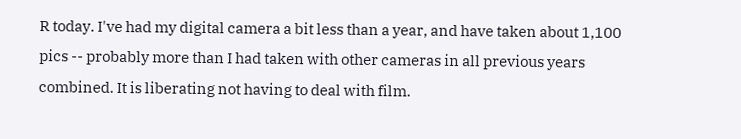R today. I've had my digital camera a bit less than a year, and have taken about 1,100 pics -- probably more than I had taken with other cameras in all previous years combined. It is liberating not having to deal with film.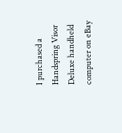I purchased a Handspring Visor Deluxe handheld computer on eBay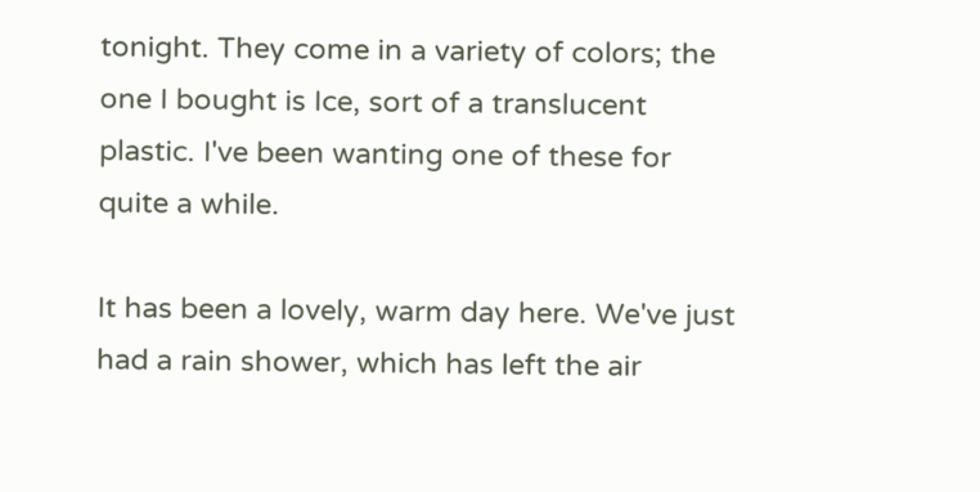tonight. They come in a variety of colors; the one I bought is Ice, sort of a translucent plastic. I've been wanting one of these for quite a while.

It has been a lovely, warm day here. We've just had a rain shower, which has left the air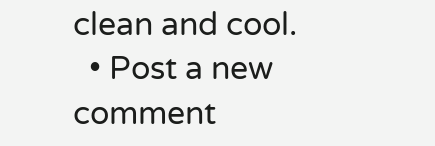clean and cool.
  • Post a new comment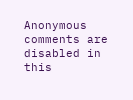Anonymous comments are disabled in this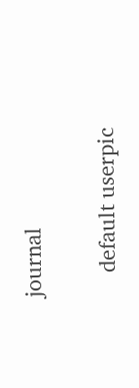journal

    default userpic